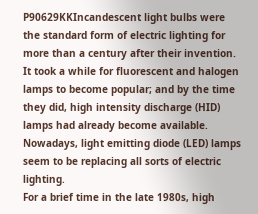P90629KKIncandescent light bulbs were the standard form of electric lighting for more than a century after their invention. It took a while for fluorescent and halogen lamps to become popular; and by the time they did, high intensity discharge (HID) lamps had already become available. Nowadays, light emitting diode (LED) lamps seem to be replacing all sorts of electric lighting.
For a brief time in the late 1980s, high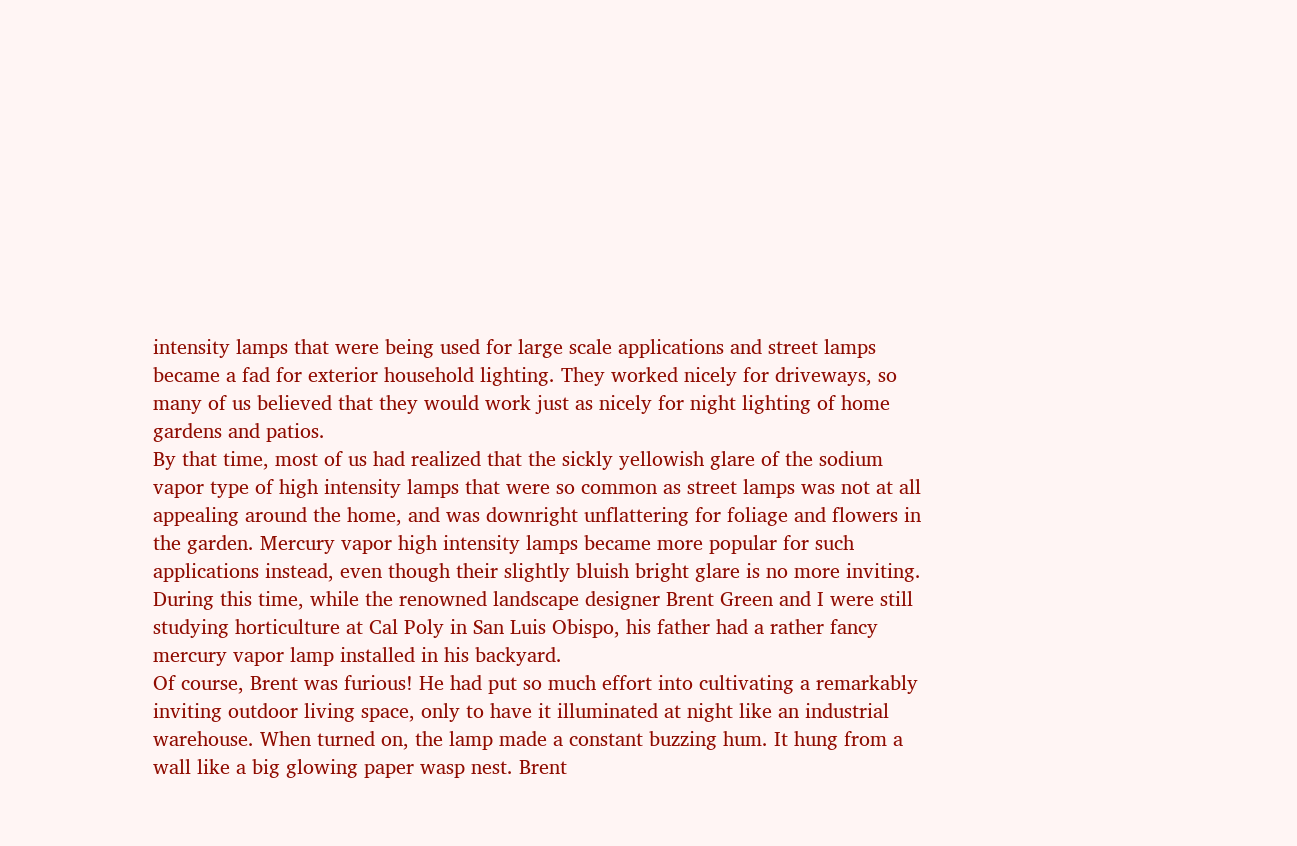intensity lamps that were being used for large scale applications and street lamps became a fad for exterior household lighting. They worked nicely for driveways, so many of us believed that they would work just as nicely for night lighting of home gardens and patios.
By that time, most of us had realized that the sickly yellowish glare of the sodium vapor type of high intensity lamps that were so common as street lamps was not at all appealing around the home, and was downright unflattering for foliage and flowers in the garden. Mercury vapor high intensity lamps became more popular for such applications instead, even though their slightly bluish bright glare is no more inviting.
During this time, while the renowned landscape designer Brent Green and I were still studying horticulture at Cal Poly in San Luis Obispo, his father had a rather fancy mercury vapor lamp installed in his backyard.
Of course, Brent was furious! He had put so much effort into cultivating a remarkably inviting outdoor living space, only to have it illuminated at night like an industrial warehouse. When turned on, the lamp made a constant buzzing hum. It hung from a wall like a big glowing paper wasp nest. Brent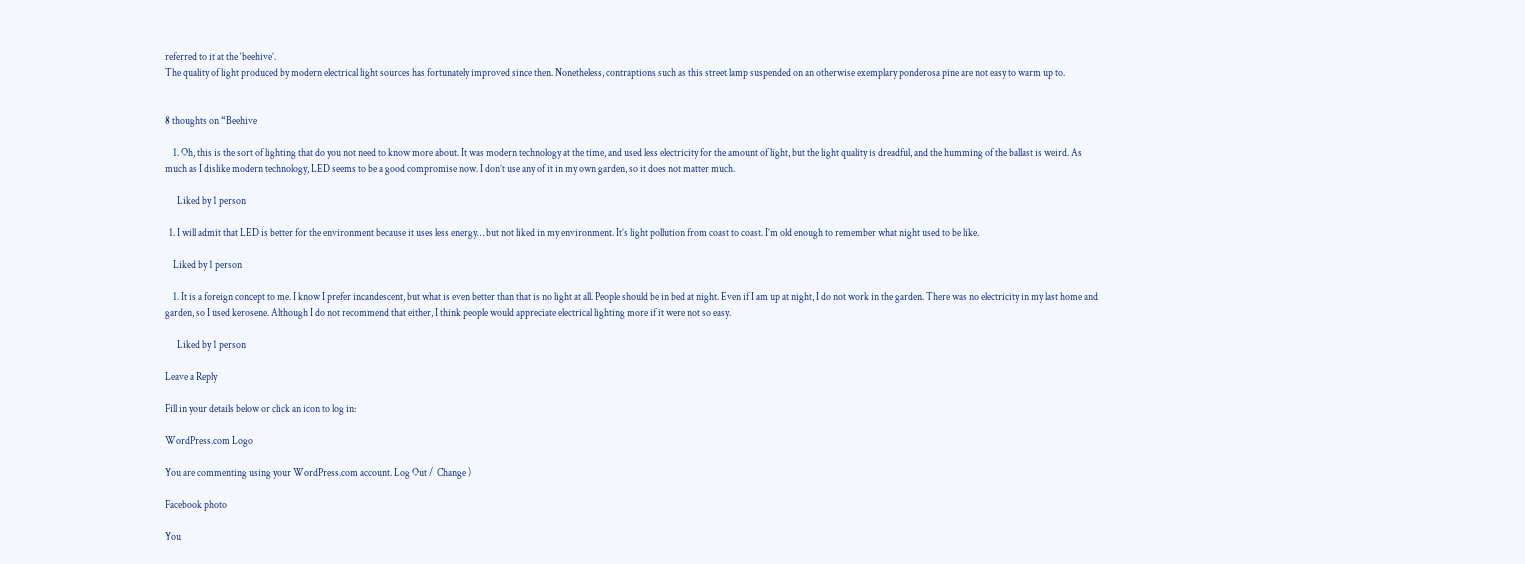referred to it at the ‘beehive’.
The quality of light produced by modern electrical light sources has fortunately improved since then. Nonetheless, contraptions such as this street lamp suspended on an otherwise exemplary ponderosa pine are not easy to warm up to.


8 thoughts on “Beehive

    1. Oh, this is the sort of lighting that do you not need to know more about. It was modern technology at the time, and used less electricity for the amount of light, but the light quality is dreadful, and the humming of the ballast is weird. As much as I dislike modern technology, LED seems to be a good compromise now. I don’t use any of it in my own garden, so it does not matter much.

      Liked by 1 person

  1. I will admit that LED is better for the environment because it uses less energy… but not liked in my environment. It’s light pollution from coast to coast. I’m old enough to remember what night used to be like.

    Liked by 1 person

    1. It is a foreign concept to me. I know I prefer incandescent, but what is even better than that is no light at all. People should be in bed at night. Even if I am up at night, I do not work in the garden. There was no electricity in my last home and garden, so I used kerosene. Although I do not recommend that either, I think people would appreciate electrical lighting more if it were not so easy.

      Liked by 1 person

Leave a Reply

Fill in your details below or click an icon to log in:

WordPress.com Logo

You are commenting using your WordPress.com account. Log Out /  Change )

Facebook photo

You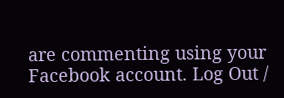are commenting using your Facebook account. Log Out /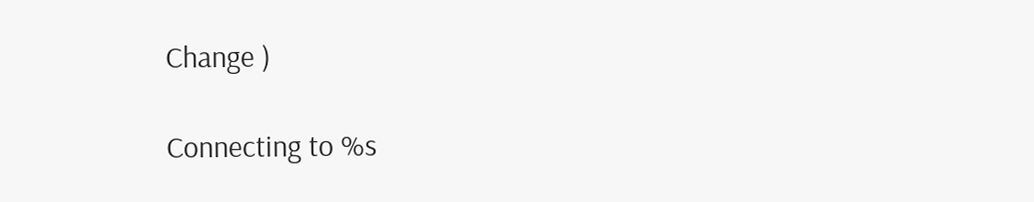Change )

Connecting to %s